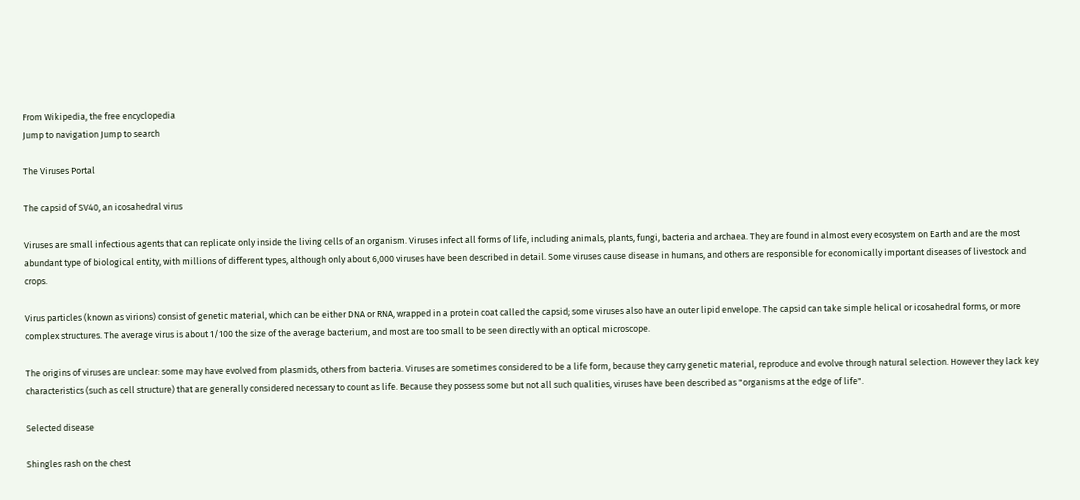From Wikipedia, the free encyclopedia
Jump to navigation Jump to search

The Viruses Portal

The capsid of SV40, an icosahedral virus

Viruses are small infectious agents that can replicate only inside the living cells of an organism. Viruses infect all forms of life, including animals, plants, fungi, bacteria and archaea. They are found in almost every ecosystem on Earth and are the most abundant type of biological entity, with millions of different types, although only about 6,000 viruses have been described in detail. Some viruses cause disease in humans, and others are responsible for economically important diseases of livestock and crops.

Virus particles (known as virions) consist of genetic material, which can be either DNA or RNA, wrapped in a protein coat called the capsid; some viruses also have an outer lipid envelope. The capsid can take simple helical or icosahedral forms, or more complex structures. The average virus is about 1/100 the size of the average bacterium, and most are too small to be seen directly with an optical microscope.

The origins of viruses are unclear: some may have evolved from plasmids, others from bacteria. Viruses are sometimes considered to be a life form, because they carry genetic material, reproduce and evolve through natural selection. However they lack key characteristics (such as cell structure) that are generally considered necessary to count as life. Because they possess some but not all such qualities, viruses have been described as "organisms at the edge of life".

Selected disease

Shingles rash on the chest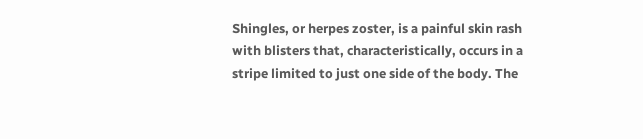Shingles, or herpes zoster, is a painful skin rash with blisters that, characteristically, occurs in a stripe limited to just one side of the body. The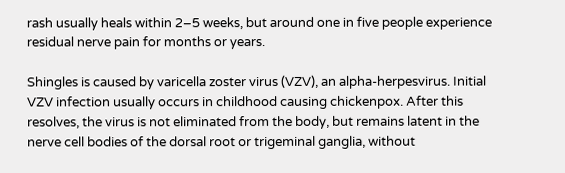rash usually heals within 2–5 weeks, but around one in five people experience residual nerve pain for months or years.

Shingles is caused by varicella zoster virus (VZV), an alpha-herpesvirus. Initial VZV infection usually occurs in childhood causing chickenpox. After this resolves, the virus is not eliminated from the body, but remains latent in the nerve cell bodies of the dorsal root or trigeminal ganglia, without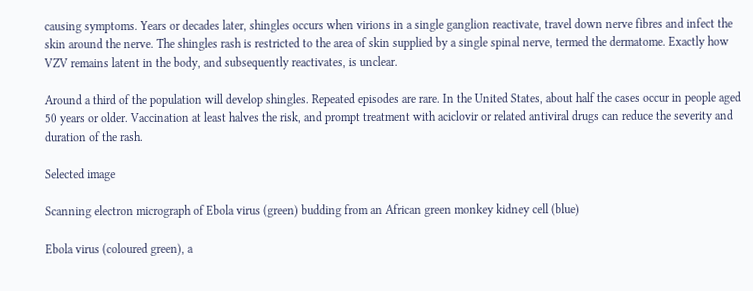causing symptoms. Years or decades later, shingles occurs when virions in a single ganglion reactivate, travel down nerve fibres and infect the skin around the nerve. The shingles rash is restricted to the area of skin supplied by a single spinal nerve, termed the dermatome. Exactly how VZV remains latent in the body, and subsequently reactivates, is unclear.

Around a third of the population will develop shingles. Repeated episodes are rare. In the United States, about half the cases occur in people aged 50 years or older. Vaccination at least halves the risk, and prompt treatment with aciclovir or related antiviral drugs can reduce the severity and duration of the rash.

Selected image

Scanning electron micrograph of Ebola virus (green) budding from an African green monkey kidney cell (blue)

Ebola virus (coloured green), a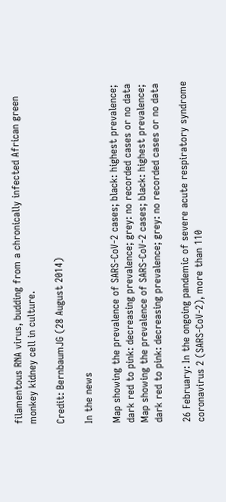filamentous RNA virus, budding from a chronically infected African green monkey kidney cell in culture.

Credit: BernbaumJG (28 August 2014)

In the news

Map showing the prevalence of SARS-CoV-2 cases; black: highest prevalence; dark red to pink: decreasing prevalence; grey: no recorded cases or no data
Map showing the prevalence of SARS-CoV-2 cases; black: highest prevalence; dark red to pink: decreasing prevalence; grey: no recorded cases or no data

26 February: In the ongoing pandemic of severe acute respiratory syndrome coronavirus 2 (SARS-CoV-2), more than 110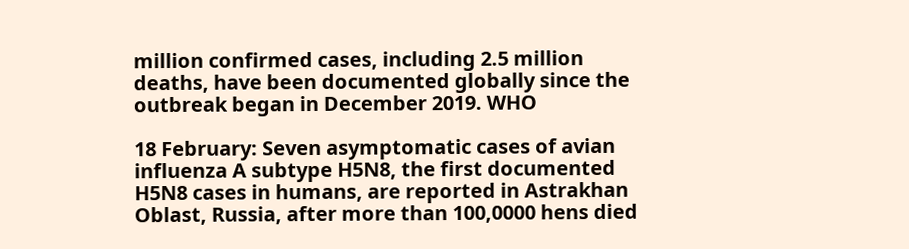million confirmed cases, including 2.5 million deaths, have been documented globally since the outbreak began in December 2019. WHO

18 February: Seven asymptomatic cases of avian influenza A subtype H5N8, the first documented H5N8 cases in humans, are reported in Astrakhan Oblast, Russia, after more than 100,0000 hens died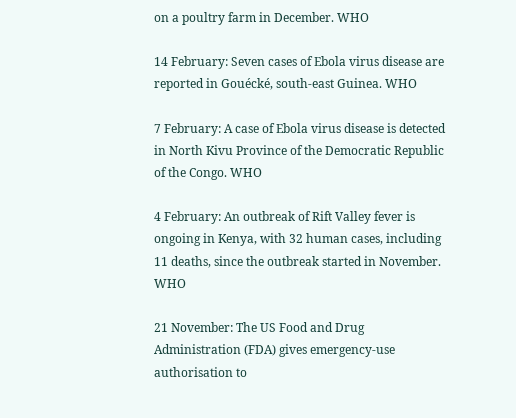on a poultry farm in December. WHO

14 February: Seven cases of Ebola virus disease are reported in Gouécké, south-east Guinea. WHO

7 February: A case of Ebola virus disease is detected in North Kivu Province of the Democratic Republic of the Congo. WHO

4 February: An outbreak of Rift Valley fever is ongoing in Kenya, with 32 human cases, including 11 deaths, since the outbreak started in November. WHO

21 November: The US Food and Drug Administration (FDA) gives emergency-use authorisation to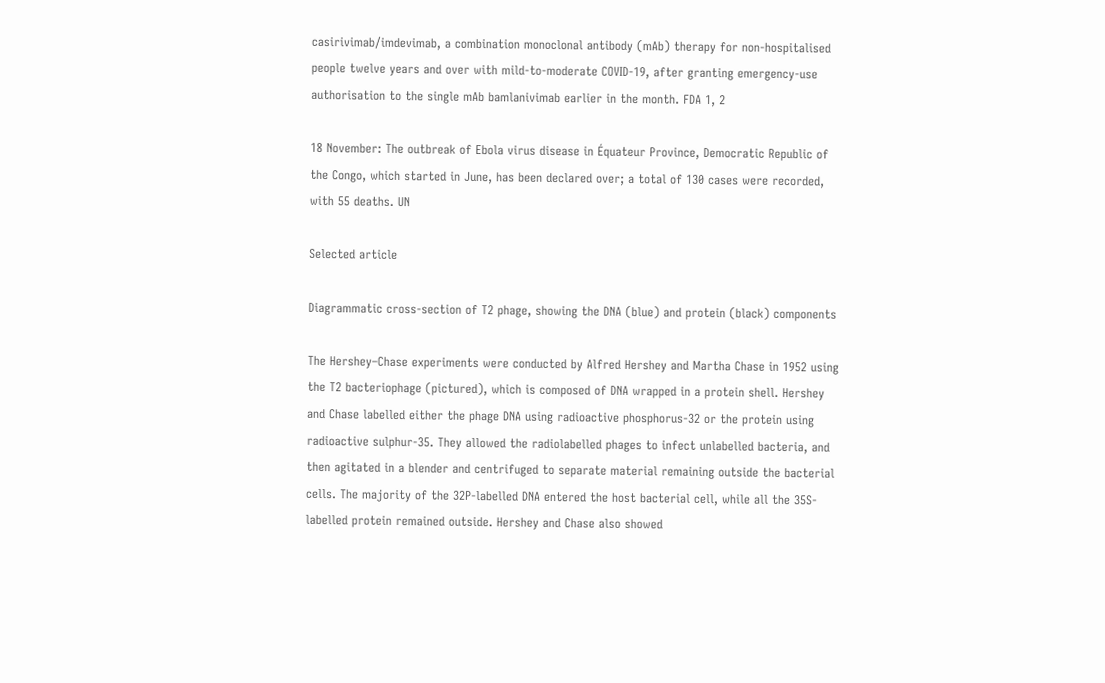casirivimab/imdevimab, a combination monoclonal antibody (mAb) therapy for non-hospitalised people twelve years and over with mild-to-moderate COVID-19, after granting emergency-use authorisation to the single mAb bamlanivimab earlier in the month. FDA 1, 2

18 November: The outbreak of Ebola virus disease in Équateur Province, Democratic Republic of the Congo, which started in June, has been declared over; a total of 130 cases were recorded, with 55 deaths. UN

Selected article

Diagrammatic cross-section of T2 phage, showing the DNA (blue) and protein (black) components

The Hershey–Chase experiments were conducted by Alfred Hershey and Martha Chase in 1952 using the T2 bacteriophage (pictured), which is composed of DNA wrapped in a protein shell. Hershey and Chase labelled either the phage DNA using radioactive phosphorus-32 or the protein using radioactive sulphur-35. They allowed the radiolabelled phages to infect unlabelled bacteria, and then agitated in a blender and centrifuged to separate material remaining outside the bacterial cells. The majority of the 32P-labelled DNA entered the host bacterial cell, while all the 35S-labelled protein remained outside. Hershey and Chase also showed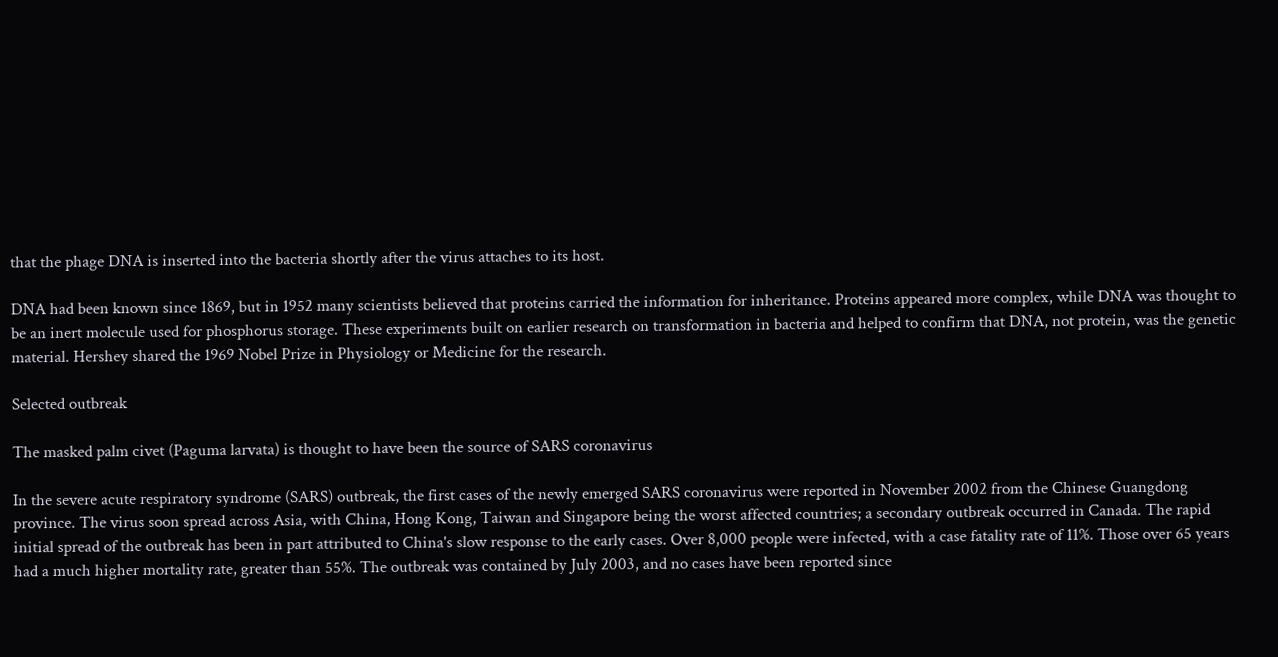that the phage DNA is inserted into the bacteria shortly after the virus attaches to its host.

DNA had been known since 1869, but in 1952 many scientists believed that proteins carried the information for inheritance. Proteins appeared more complex, while DNA was thought to be an inert molecule used for phosphorus storage. These experiments built on earlier research on transformation in bacteria and helped to confirm that DNA, not protein, was the genetic material. Hershey shared the 1969 Nobel Prize in Physiology or Medicine for the research.

Selected outbreak

The masked palm civet (Paguma larvata) is thought to have been the source of SARS coronavirus

In the severe acute respiratory syndrome (SARS) outbreak, the first cases of the newly emerged SARS coronavirus were reported in November 2002 from the Chinese Guangdong province. The virus soon spread across Asia, with China, Hong Kong, Taiwan and Singapore being the worst affected countries; a secondary outbreak occurred in Canada. The rapid initial spread of the outbreak has been in part attributed to China's slow response to the early cases. Over 8,000 people were infected, with a case fatality rate of 11%. Those over 65 years had a much higher mortality rate, greater than 55%. The outbreak was contained by July 2003, and no cases have been reported since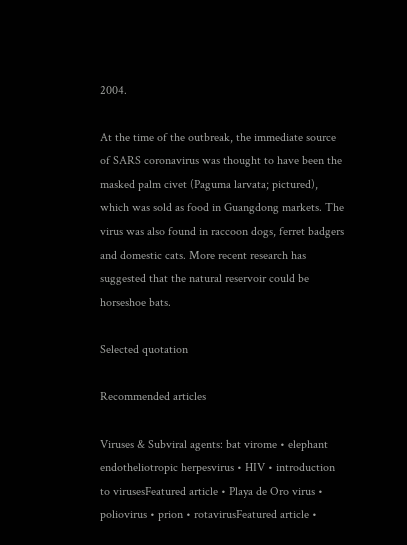2004.

At the time of the outbreak, the immediate source of SARS coronavirus was thought to have been the masked palm civet (Paguma larvata; pictured), which was sold as food in Guangdong markets. The virus was also found in raccoon dogs, ferret badgers and domestic cats. More recent research has suggested that the natural reservoir could be horseshoe bats.

Selected quotation

Recommended articles

Viruses & Subviral agents: bat virome • elephant endotheliotropic herpesvirus • HIV • introduction to virusesFeatured article • Playa de Oro virus • poliovirus • prion • rotavirusFeatured article •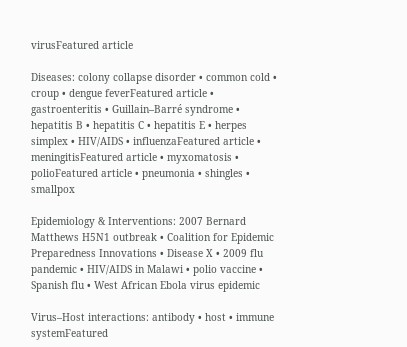virusFeatured article

Diseases: colony collapse disorder • common cold • croup • dengue feverFeatured article • gastroenteritis • Guillain–Barré syndrome • hepatitis B • hepatitis C • hepatitis E • herpes simplex • HIV/AIDS • influenzaFeatured article • meningitisFeatured article • myxomatosis • polioFeatured article • pneumonia • shingles • smallpox

Epidemiology & Interventions: 2007 Bernard Matthews H5N1 outbreak • Coalition for Epidemic Preparedness Innovations • Disease X • 2009 flu pandemic • HIV/AIDS in Malawi • polio vaccine • Spanish flu • West African Ebola virus epidemic

Virus–Host interactions: antibody • host • immune systemFeatured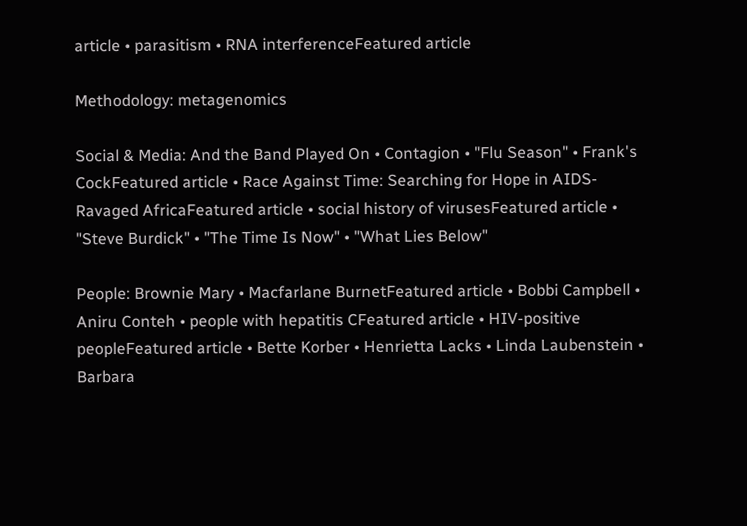article • parasitism • RNA interferenceFeatured article

Methodology: metagenomics

Social & Media: And the Band Played On • Contagion • "Flu Season" • Frank's CockFeatured article • Race Against Time: Searching for Hope in AIDS-Ravaged AfricaFeatured article • social history of virusesFeatured article • "Steve Burdick" • "The Time Is Now" • "What Lies Below"

People: Brownie Mary • Macfarlane BurnetFeatured article • Bobbi Campbell • Aniru Conteh • people with hepatitis CFeatured article • HIV-positive peopleFeatured article • Bette Korber • Henrietta Lacks • Linda Laubenstein • Barbara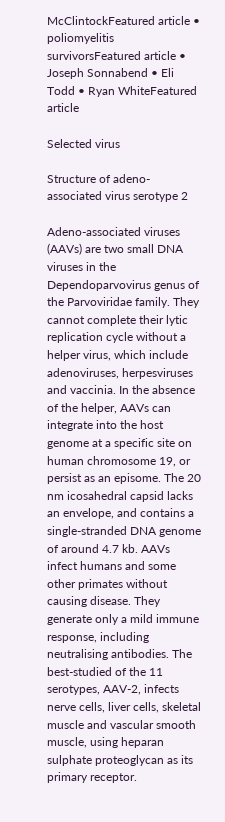McClintockFeatured article • poliomyelitis survivorsFeatured article • Joseph Sonnabend • Eli Todd • Ryan WhiteFeatured article

Selected virus

Structure of adeno-associated virus serotype 2

Adeno-associated viruses (AAVs) are two small DNA viruses in the Dependoparvovirus genus of the Parvoviridae family. They cannot complete their lytic replication cycle without a helper virus, which include adenoviruses, herpesviruses and vaccinia. In the absence of the helper, AAVs can integrate into the host genome at a specific site on human chromosome 19, or persist as an episome. The 20 nm icosahedral capsid lacks an envelope, and contains a single-stranded DNA genome of around 4.7 kb. AAVs infect humans and some other primates without causing disease. They generate only a mild immune response, including neutralising antibodies. The best-studied of the 11 serotypes, AAV-2, infects nerve cells, liver cells, skeletal muscle and vascular smooth muscle, using heparan sulphate proteoglycan as its primary receptor.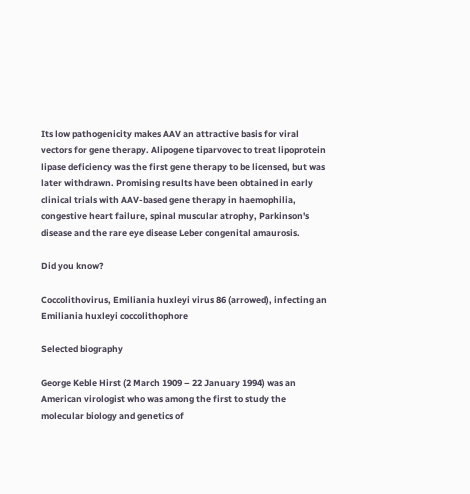Its low pathogenicity makes AAV an attractive basis for viral vectors for gene therapy. Alipogene tiparvovec to treat lipoprotein lipase deficiency was the first gene therapy to be licensed, but was later withdrawn. Promising results have been obtained in early clinical trials with AAV-based gene therapy in haemophilia, congestive heart failure, spinal muscular atrophy, Parkinson's disease and the rare eye disease Leber congenital amaurosis.

Did you know?

Coccolithovirus, Emiliania huxleyi virus 86 (arrowed), infecting an Emiliania huxleyi coccolithophore

Selected biography

George Keble Hirst (2 March 1909 – 22 January 1994) was an American virologist who was among the first to study the molecular biology and genetics of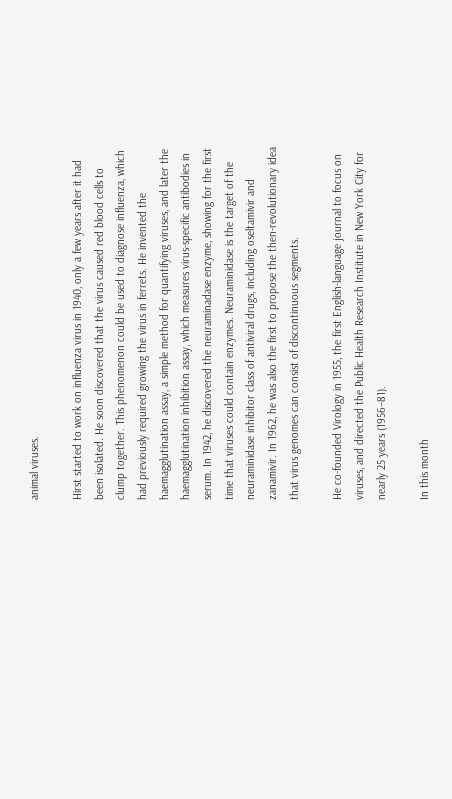animal viruses.

Hirst started to work on influenza virus in 1940, only a few years after it had been isolated. He soon discovered that the virus caused red blood cells to clump together. This phenomenon could be used to diagnose influenza, which had previously required growing the virus in ferrets. He invented the haemagglutination assay, a simple method for quantifying viruses, and later the haemagglutination inhibition assay, which measures virus-specific antibodies in serum. In 1942, he discovered the neuraminadase enzyme, showing for the first time that viruses could contain enzymes. Neuraminidase is the target of the neuraminidase inhibitor class of antiviral drugs, including oseltamivir and zanamivir. In 1962, he was also the first to propose the then-revolutionary idea that virus genomes can consist of discontinuous segments.

He co-founded Virology in 1955, the first English-language journal to focus on viruses, and directed the Public Health Research Institute in New York City for nearly 25 years (1956–81).

In this month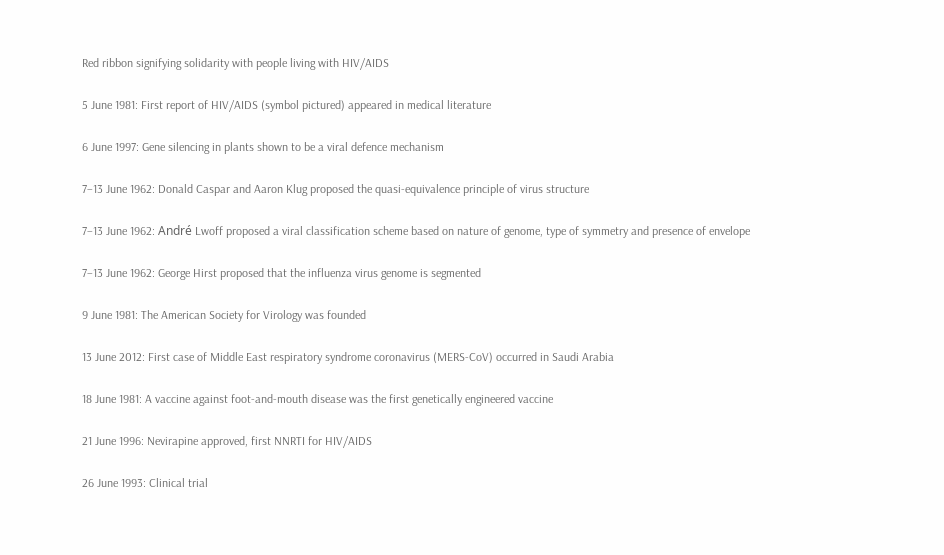Red ribbon signifying solidarity with people living with HIV/AIDS

5 June 1981: First report of HIV/AIDS (symbol pictured) appeared in medical literature

6 June 1997: Gene silencing in plants shown to be a viral defence mechanism

7–13 June 1962: Donald Caspar and Aaron Klug proposed the quasi-equivalence principle of virus structure

7–13 June 1962: André Lwoff proposed a viral classification scheme based on nature of genome, type of symmetry and presence of envelope

7–13 June 1962: George Hirst proposed that the influenza virus genome is segmented

9 June 1981: The American Society for Virology was founded

13 June 2012: First case of Middle East respiratory syndrome coronavirus (MERS-CoV) occurred in Saudi Arabia

18 June 1981: A vaccine against foot-and-mouth disease was the first genetically engineered vaccine

21 June 1996: Nevirapine approved, first NNRTI for HIV/AIDS

26 June 1993: Clinical trial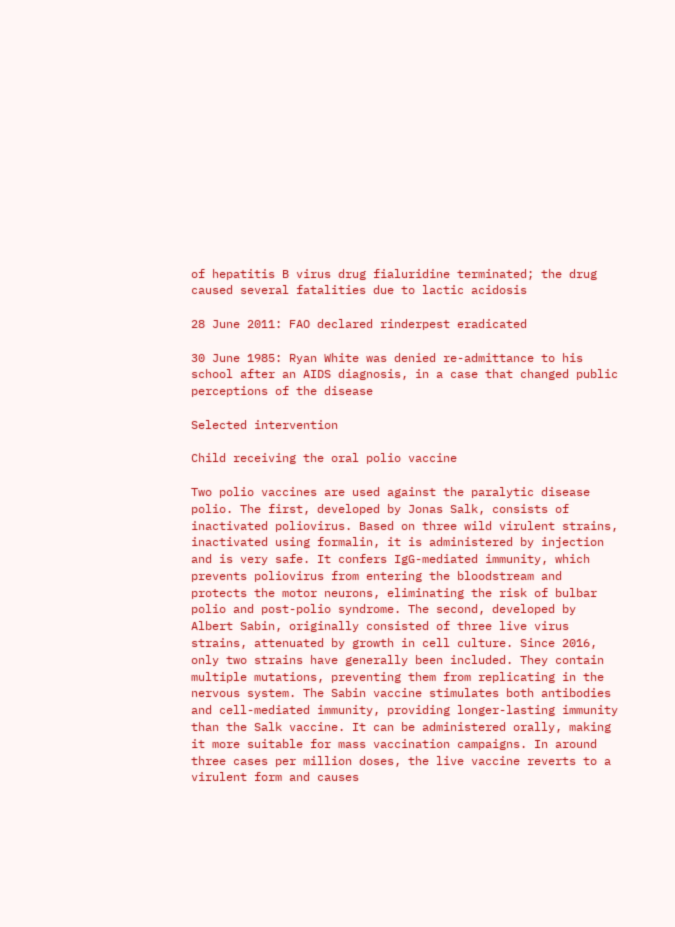of hepatitis B virus drug fialuridine terminated; the drug caused several fatalities due to lactic acidosis

28 June 2011: FAO declared rinderpest eradicated

30 June 1985: Ryan White was denied re-admittance to his school after an AIDS diagnosis, in a case that changed public perceptions of the disease

Selected intervention

Child receiving the oral polio vaccine

Two polio vaccines are used against the paralytic disease polio. The first, developed by Jonas Salk, consists of inactivated poliovirus. Based on three wild virulent strains, inactivated using formalin, it is administered by injection and is very safe. It confers IgG-mediated immunity, which prevents poliovirus from entering the bloodstream and protects the motor neurons, eliminating the risk of bulbar polio and post-polio syndrome. The second, developed by Albert Sabin, originally consisted of three live virus strains, attenuated by growth in cell culture. Since 2016, only two strains have generally been included. They contain multiple mutations, preventing them from replicating in the nervous system. The Sabin vaccine stimulates both antibodies and cell-mediated immunity, providing longer-lasting immunity than the Salk vaccine. It can be administered orally, making it more suitable for mass vaccination campaigns. In around three cases per million doses, the live vaccine reverts to a virulent form and causes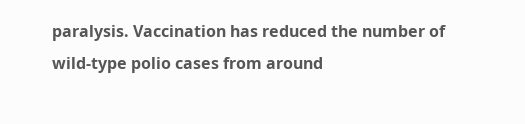paralysis. Vaccination has reduced the number of wild-type polio cases from around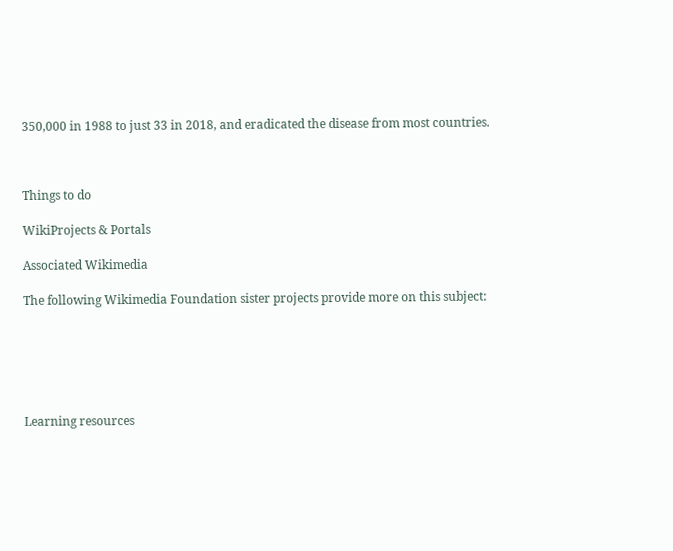350,000 in 1988 to just 33 in 2018, and eradicated the disease from most countries.



Things to do

WikiProjects & Portals

Associated Wikimedia

The following Wikimedia Foundation sister projects provide more on this subject:






Learning resources